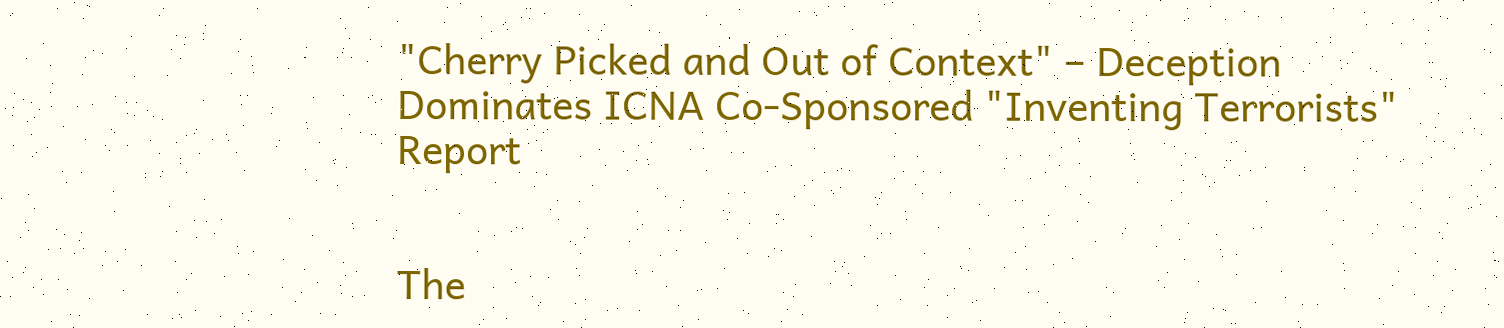"Cherry Picked and Out of Context" – Deception Dominates ICNA Co-Sponsored "Inventing Terrorists" Report


The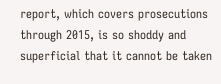report, which covers prosecutions through 2015, is so shoddy and superficial that it cannot be taken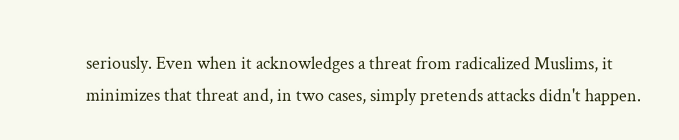seriously. Even when it acknowledges a threat from radicalized Muslims, it minimizes that threat and, in two cases, simply pretends attacks didn't happen.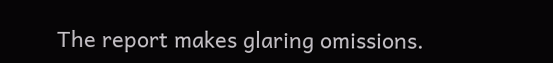The report makes glaring omissions.